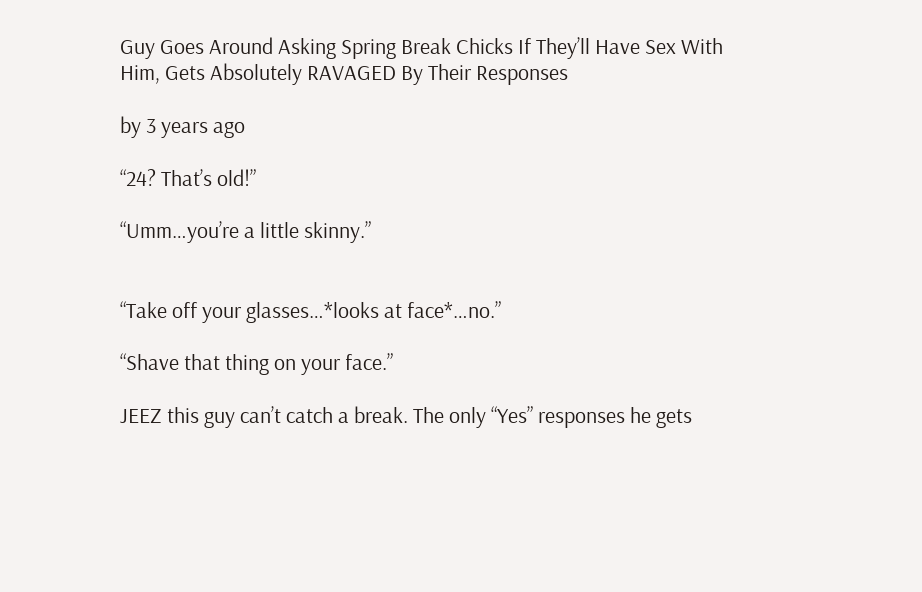Guy Goes Around Asking Spring Break Chicks If They’ll Have Sex With Him, Gets Absolutely RAVAGED By Their Responses

by 3 years ago

“24? That’s old!”

“Umm…you’re a little skinny.”


“Take off your glasses…*looks at face*…no.”

“Shave that thing on your face.”

JEEZ this guy can’t catch a break. The only “Yes” responses he gets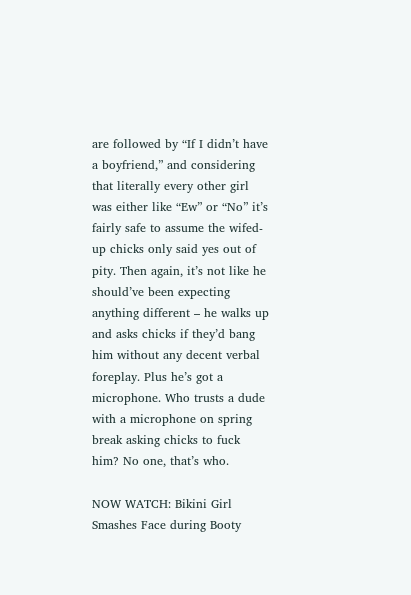are followed by “If I didn’t have a boyfriend,” and considering that literally every other girl was either like “Ew” or “No” it’s fairly safe to assume the wifed-up chicks only said yes out of pity. Then again, it’s not like he should’ve been expecting anything different – he walks up and asks chicks if they’d bang him without any decent verbal foreplay. Plus he’s got a microphone. Who trusts a dude with a microphone on spring break asking chicks to fuck him? No one, that’s who.

NOW WATCH: Bikini Girl Smashes Face during Booty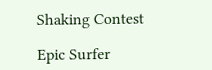Shaking Contest

Epic Surfer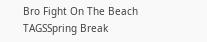Bro Fight On The Beach
TAGSSpring Break